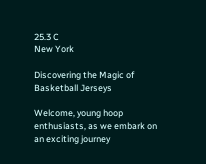25.3 C
New York

Discovering the Magic of Basketball Jerseys

Welcome, young hoop enthusiasts, as we embark on an exciting journey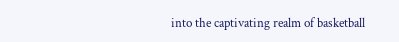into the captivating realm of basketball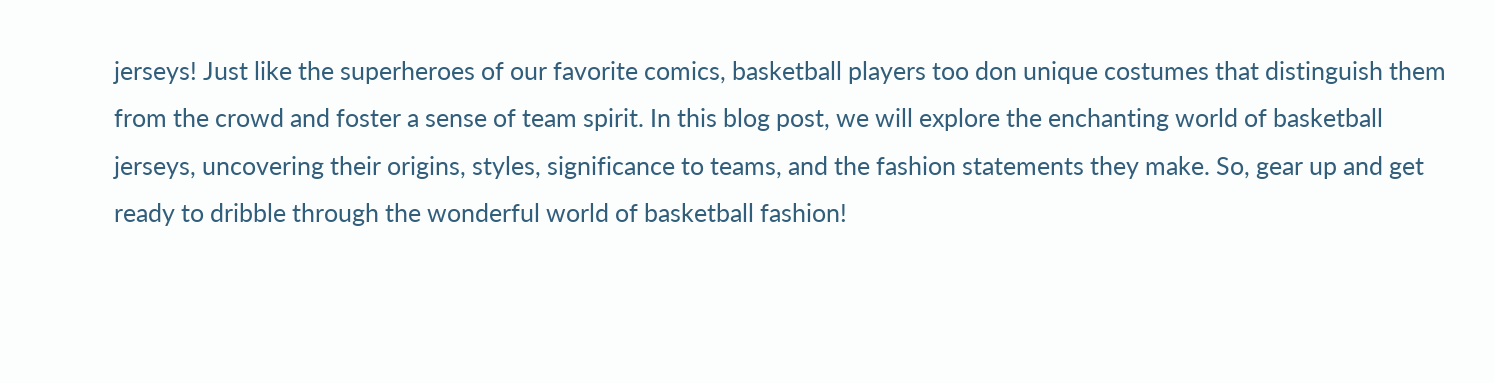jerseys! Just like the superheroes of our favorite comics, basketball players too don unique costumes that distinguish them from the crowd and foster a sense of team spirit. In this blog post, we will explore the enchanting world of basketball jerseys, uncovering their origins, styles, significance to teams, and the fashion statements they make. So, gear up and get ready to dribble through the wonderful world of basketball fashion!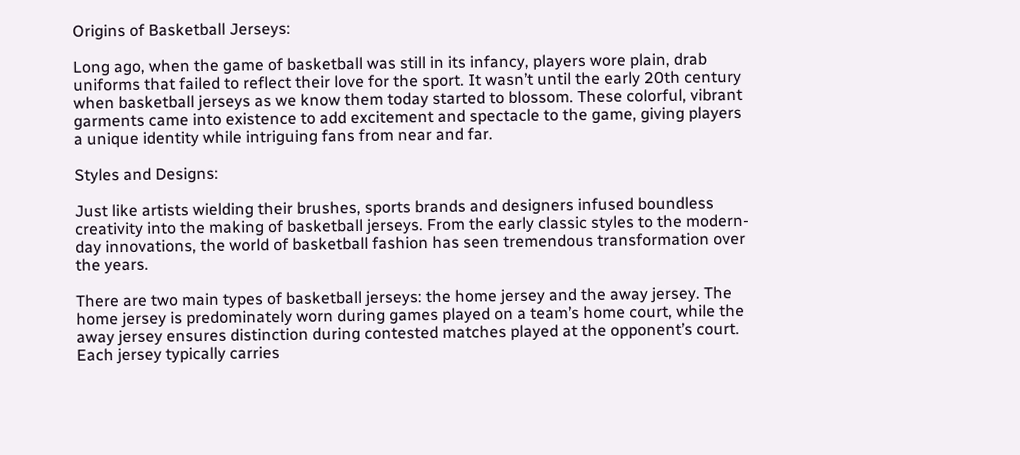Origins of Basketball Jerseys:

Long ago, when the game of basketball was still in its infancy, players wore plain, drab uniforms that failed to reflect their love for the sport. It wasn’t until the early 20th century when basketball jerseys as we know them today started to blossom. These colorful, vibrant garments came into existence to add excitement and spectacle to the game, giving players a unique identity while intriguing fans from near and far.

Styles and Designs:

Just like artists wielding their brushes, sports brands and designers infused boundless creativity into the making of basketball jerseys. From the early classic styles to the modern-day innovations, the world of basketball fashion has seen tremendous transformation over the years.

There are two main types of basketball jerseys: the home jersey and the away jersey. The home jersey is predominately worn during games played on a team’s home court, while the away jersey ensures distinction during contested matches played at the opponent’s court. Each jersey typically carries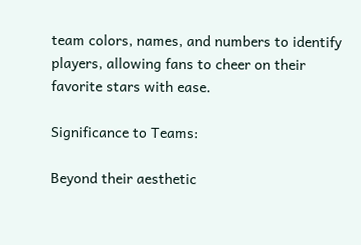team colors, names, and numbers to identify players, allowing fans to cheer on their favorite stars with ease.

Significance to Teams:

Beyond their aesthetic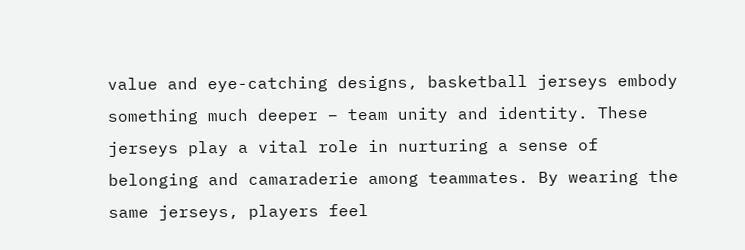value and eye-catching designs, basketball jerseys embody something much deeper – team unity and identity. These jerseys play a vital role in nurturing a sense of belonging and camaraderie among teammates. By wearing the same jerseys, players feel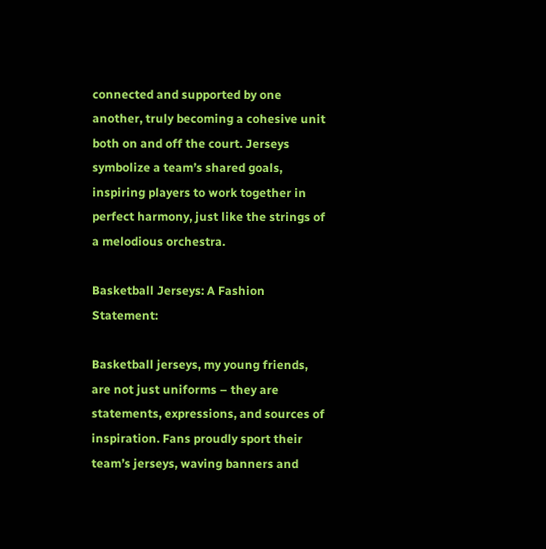connected and supported by one another, truly becoming a cohesive unit both on and off the court. Jerseys symbolize a team’s shared goals, inspiring players to work together in perfect harmony, just like the strings of a melodious orchestra.

Basketball Jerseys: A Fashion Statement:

Basketball jerseys, my young friends, are not just uniforms – they are statements, expressions, and sources of inspiration. Fans proudly sport their team’s jerseys, waving banners and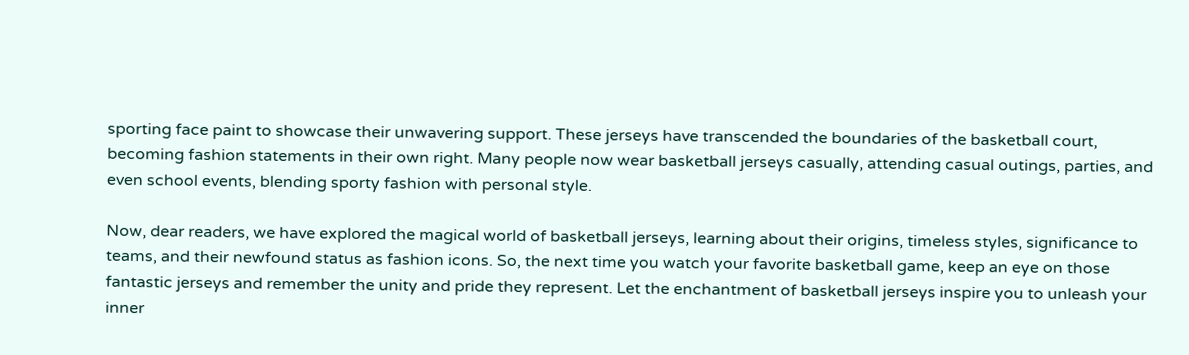sporting face paint to showcase their unwavering support. These jerseys have transcended the boundaries of the basketball court, becoming fashion statements in their own right. Many people now wear basketball jerseys casually, attending casual outings, parties, and even school events, blending sporty fashion with personal style.

Now, dear readers, we have explored the magical world of basketball jerseys, learning about their origins, timeless styles, significance to teams, and their newfound status as fashion icons. So, the next time you watch your favorite basketball game, keep an eye on those fantastic jerseys and remember the unity and pride they represent. Let the enchantment of basketball jerseys inspire you to unleash your inner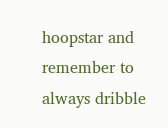hoopstar and remember to always dribble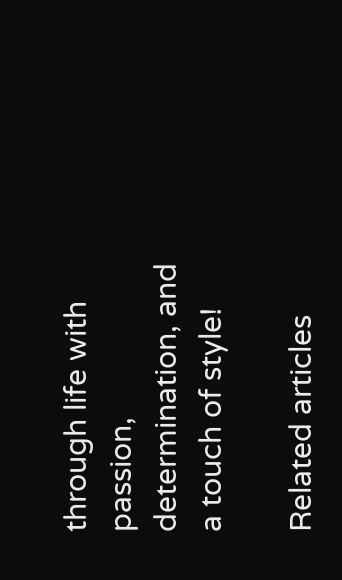through life with passion, determination, and a touch of style!

Related articles